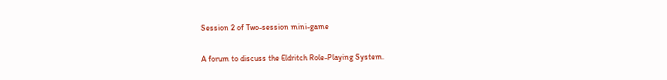Session 2 of Two-session mini-game

A forum to discuss the Eldritch Role-Playing System.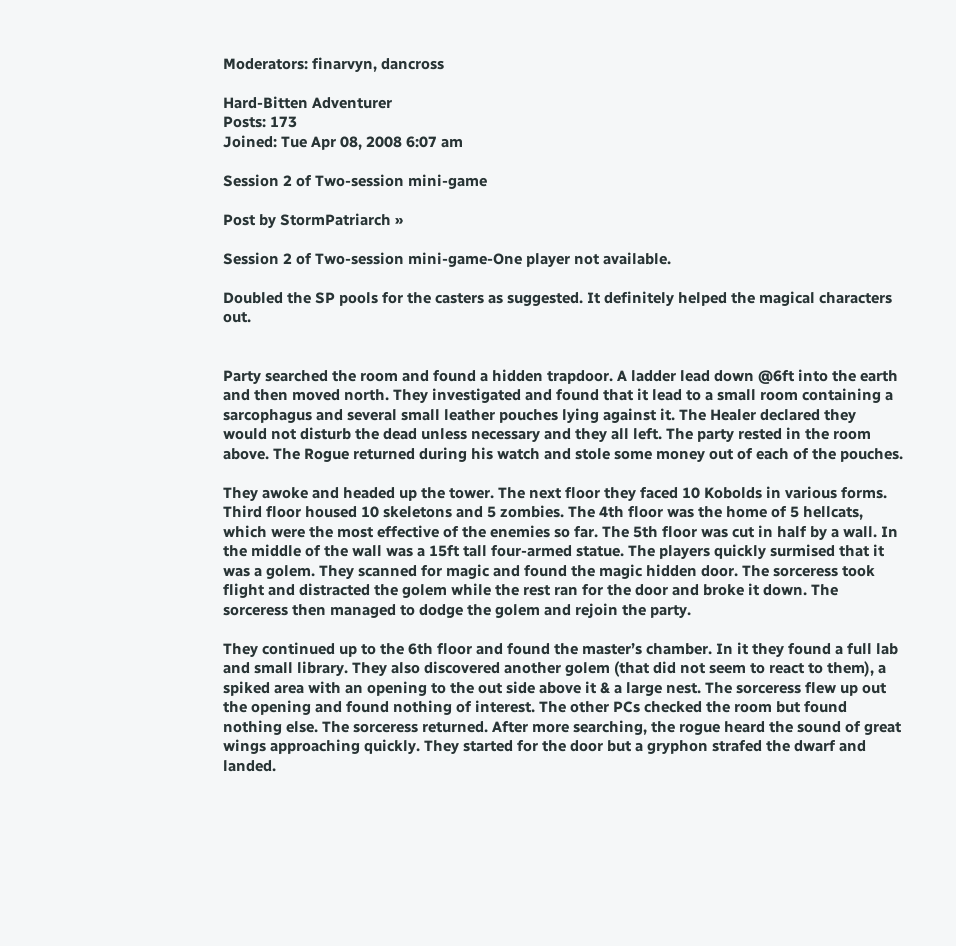Moderators: finarvyn, dancross

Hard-Bitten Adventurer
Posts: 173
Joined: Tue Apr 08, 2008 6:07 am

Session 2 of Two-session mini-game

Post by StormPatriarch »

Session 2 of Two-session mini-game-One player not available.

Doubled the SP pools for the casters as suggested. It definitely helped the magical characters out.


Party searched the room and found a hidden trapdoor. A ladder lead down @6ft into the earth and then moved north. They investigated and found that it lead to a small room containing a sarcophagus and several small leather pouches lying against it. The Healer declared they would not disturb the dead unless necessary and they all left. The party rested in the room above. The Rogue returned during his watch and stole some money out of each of the pouches.

They awoke and headed up the tower. The next floor they faced 10 Kobolds in various forms. Third floor housed 10 skeletons and 5 zombies. The 4th floor was the home of 5 hellcats, which were the most effective of the enemies so far. The 5th floor was cut in half by a wall. In the middle of the wall was a 15ft tall four-armed statue. The players quickly surmised that it was a golem. They scanned for magic and found the magic hidden door. The sorceress took flight and distracted the golem while the rest ran for the door and broke it down. The sorceress then managed to dodge the golem and rejoin the party.

They continued up to the 6th floor and found the master’s chamber. In it they found a full lab and small library. They also discovered another golem (that did not seem to react to them), a spiked area with an opening to the out side above it & a large nest. The sorceress flew up out the opening and found nothing of interest. The other PCs checked the room but found nothing else. The sorceress returned. After more searching, the rogue heard the sound of great wings approaching quickly. They started for the door but a gryphon strafed the dwarf and landed.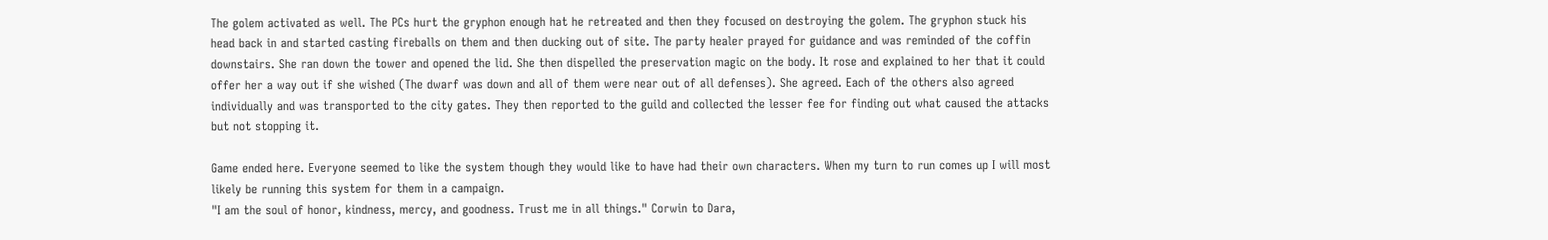The golem activated as well. The PCs hurt the gryphon enough hat he retreated and then they focused on destroying the golem. The gryphon stuck his head back in and started casting fireballs on them and then ducking out of site. The party healer prayed for guidance and was reminded of the coffin downstairs. She ran down the tower and opened the lid. She then dispelled the preservation magic on the body. It rose and explained to her that it could offer her a way out if she wished (The dwarf was down and all of them were near out of all defenses). She agreed. Each of the others also agreed individually and was transported to the city gates. They then reported to the guild and collected the lesser fee for finding out what caused the attacks but not stopping it.

Game ended here. Everyone seemed to like the system though they would like to have had their own characters. When my turn to run comes up I will most likely be running this system for them in a campaign.
"I am the soul of honor, kindness, mercy, and goodness. Trust me in all things." Corwin to Dara,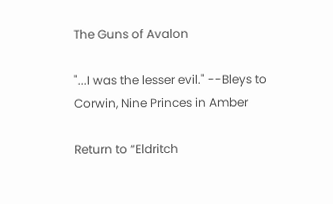The Guns of Avalon

"...I was the lesser evil." --Bleys to Corwin, Nine Princes in Amber

Return to “Eldritch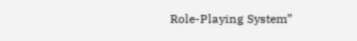Role-Playing System”